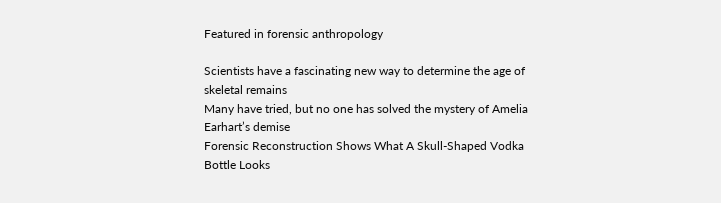Featured in forensic anthropology

Scientists have a fascinating new way to determine the age of skeletal remains
Many have tried, but no one has solved the mystery of Amelia Earhart’s demise
Forensic Reconstruction Shows What A Skull-Shaped Vodka Bottle Looks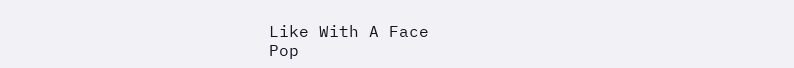Like With A Face
Pop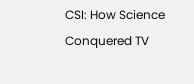CSI: How Science Conquered TV